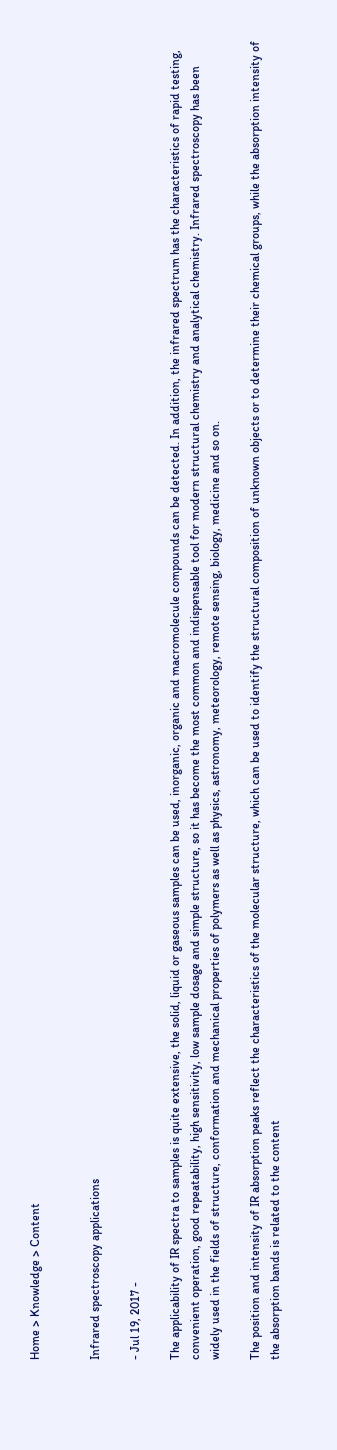Home > Knowledge > Content


Infrared spectroscopy applications

- Jul 19, 2017 -

The applicability of IR spectra to samples is quite extensive, the solid, liquid or gaseous samples can be used, inorganic, organic and macromolecule compounds can be detected. In addition, the infrared spectrum has the characteristics of rapid testing, convenient operation, good repeatability, high sensitivity, low sample dosage and simple structure, so it has become the most common and indispensable tool for modern structural chemistry and analytical chemistry. Infrared spectroscopy has been widely used in the fields of structure, conformation and mechanical properties of polymers as well as physics, astronomy, meteorology, remote sensing, biology, medicine and so on.

The position and intensity of IR absorption peaks reflect the characteristics of the molecular structure, which can be used to identify the structural composition of unknown objects or to determine their chemical groups, while the absorption intensity of the absorption bands is related to the content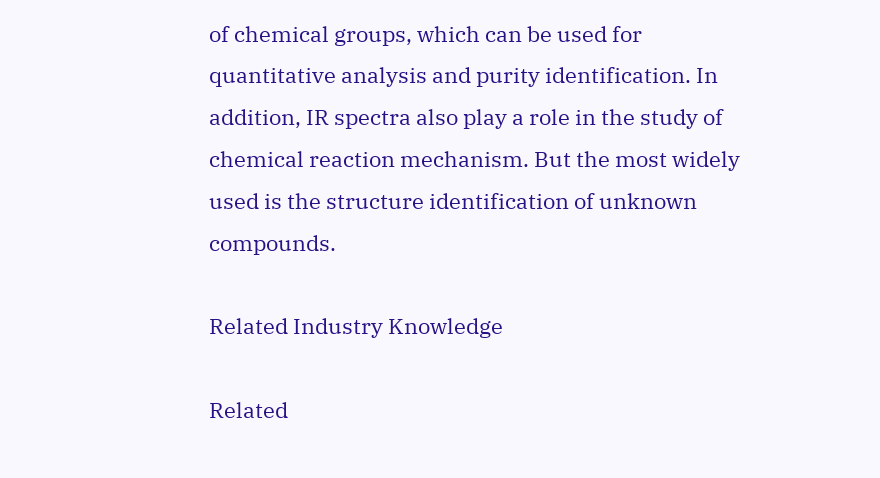of chemical groups, which can be used for quantitative analysis and purity identification. In addition, IR spectra also play a role in the study of chemical reaction mechanism. But the most widely used is the structure identification of unknown compounds.

Related Industry Knowledge

Related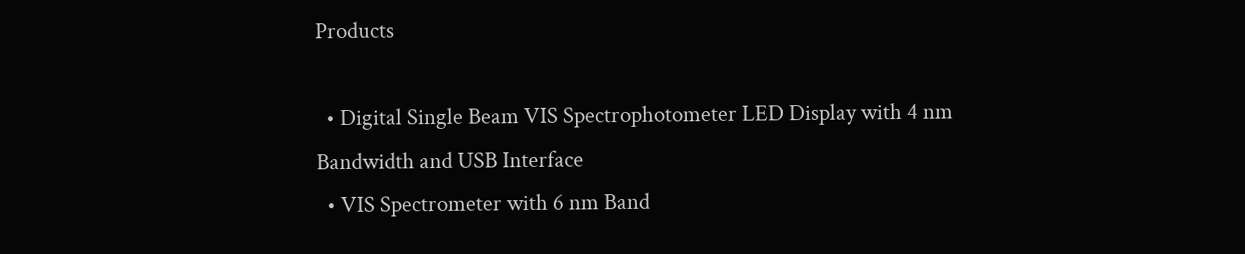Products

  • Digital Single Beam VIS Spectrophotometer LED Display with 4 nm Bandwidth and USB Interface
  • VIS Spectrometer with 6 nm Band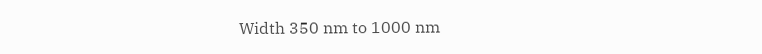Width 350 nm to 1000 nm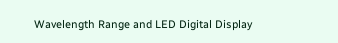Wavelength Range and LED Digital Display